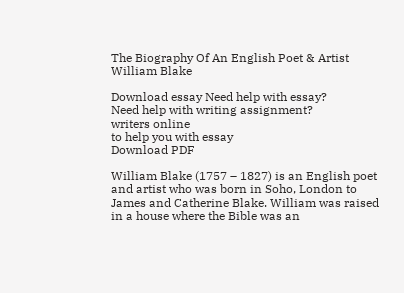The Biography Of An English Poet & Artist William Blake

Download essay Need help with essay?
Need help with writing assignment?
writers online
to help you with essay
Download PDF

William Blake (1757 – 1827) is an English poet and artist who was born in Soho, London to James and Catherine Blake. William was raised in a house where the Bible was an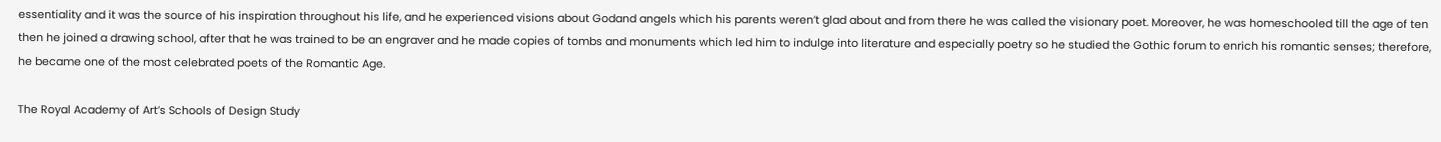essentiality and it was the source of his inspiration throughout his life, and he experienced visions about Godand angels which his parents weren’t glad about and from there he was called the visionary poet. Moreover, he was homeschooled till the age of ten then he joined a drawing school, after that he was trained to be an engraver and he made copies of tombs and monuments which led him to indulge into literature and especially poetry so he studied the Gothic forum to enrich his romantic senses; therefore, he became one of the most celebrated poets of the Romantic Age.

The Royal Academy of Art’s Schools of Design Study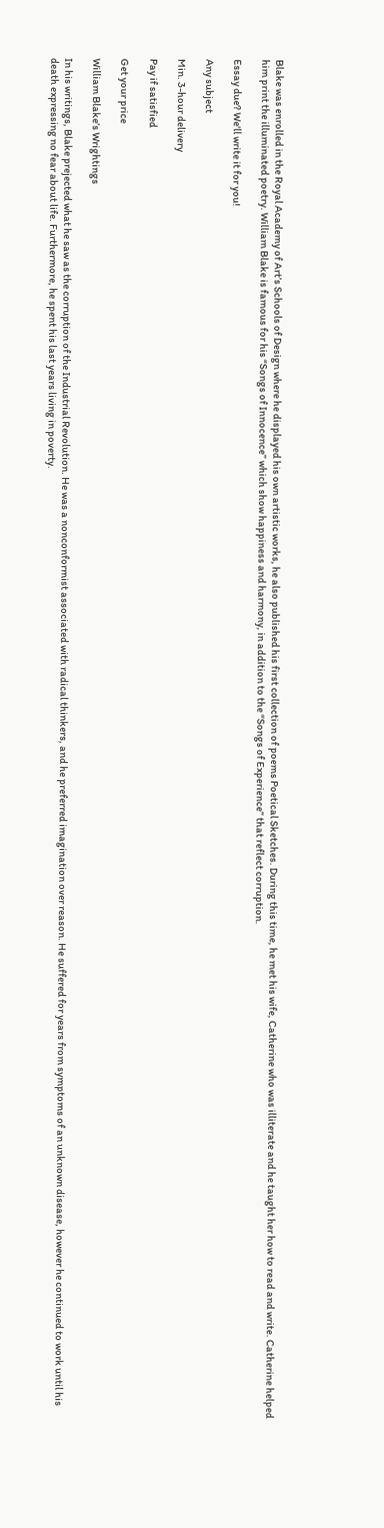Blake was enrolled in the Royal Academy of Art’s Schools of Design where he displayed his own artistic works, he also published his first collection of poems Poetical Sketches. During this time, he met his wife, Catherine who was illiterate and he taught her how to read and write. Catherine helped him print the illuminated poetry. William Blake is famous for his “Songs of Innocence” which show happiness and harmony, in addition to the “Songs of Experience” that reflect corruption.

Essay due? We'll write it for you!

Any subject

Min. 3-hour delivery

Pay if satisfied

Get your price

William Blake’s Wrightings

In his writings, Blake prejected what he saw as the corruption of the Industrial Revolution. He was a nonconformist associated with radical thinkers, and he preferred imagination over reason. He suffered for years from symptoms of an unknown disease, however he continued to work until his death expressing no fear about life. Furthermore, he spent his last years living in poverty.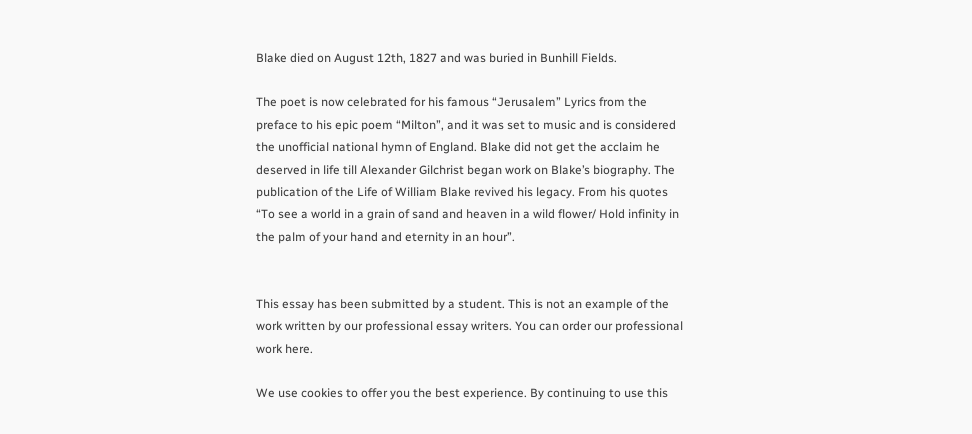Blake died on August 12th, 1827 and was buried in Bunhill Fields.

The poet is now celebrated for his famous “Jerusalem” Lyrics from the preface to his epic poem “Milton”, and it was set to music and is considered the unofficial national hymn of England. Blake did not get the acclaim he deserved in life till Alexander Gilchrist began work on Blake’s biography. The publication of the Life of William Blake revived his legacy. From his quotes “To see a world in a grain of sand and heaven in a wild flower/ Hold infinity in the palm of your hand and eternity in an hour”.


This essay has been submitted by a student. This is not an example of the work written by our professional essay writers. You can order our professional work here.

We use cookies to offer you the best experience. By continuing to use this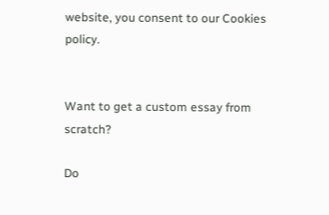website, you consent to our Cookies policy.


Want to get a custom essay from scratch?

Do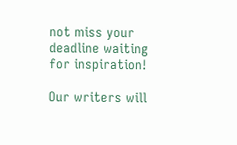not miss your deadline waiting for inspiration!

Our writers will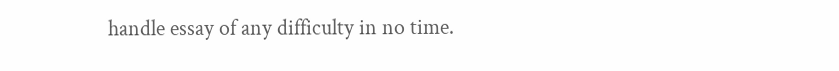handle essay of any difficulty in no time.